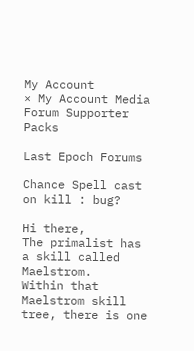My Account
× My Account Media Forum Supporter Packs

Last Epoch Forums

Chance Spell cast on kill : bug?

Hi there,
The primalist has a skill called Maelstrom.
Within that Maelstrom skill tree, there is one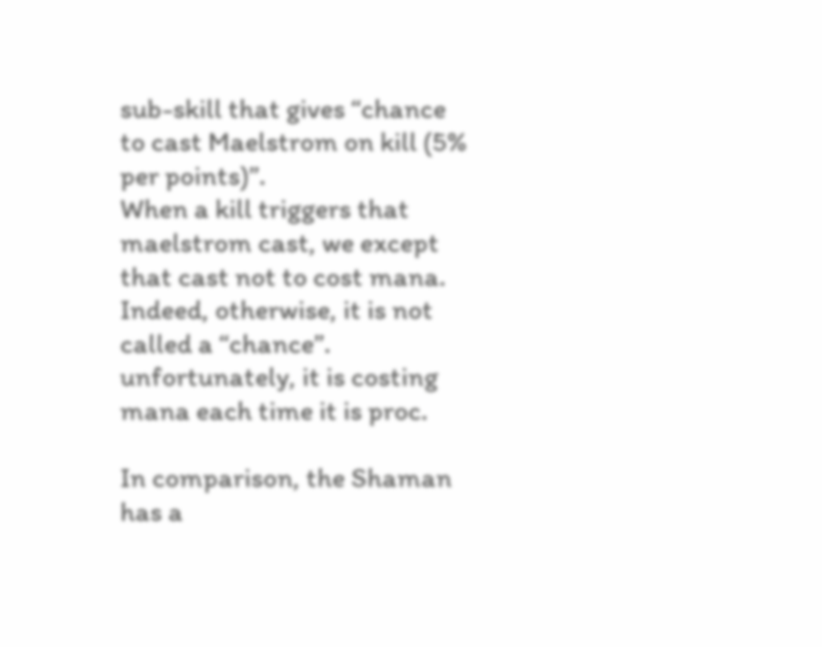sub-skill that gives “chance to cast Maelstrom on kill (5% per points)”.
When a kill triggers that maelstrom cast, we except that cast not to cost mana.
Indeed, otherwise, it is not called a “chance”.
unfortunately, it is costing mana each time it is proc.

In comparison, the Shaman has a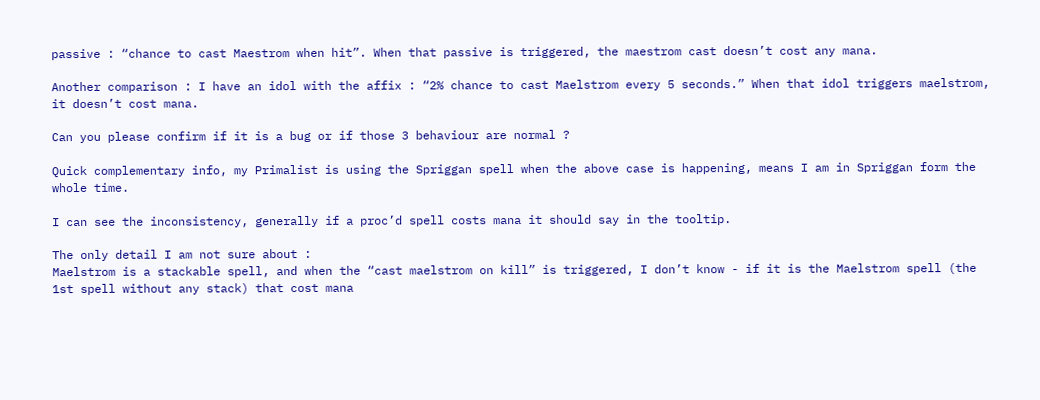passive : “chance to cast Maestrom when hit”. When that passive is triggered, the maestrom cast doesn’t cost any mana.

Another comparison : I have an idol with the affix : “2% chance to cast Maelstrom every 5 seconds.” When that idol triggers maelstrom, it doesn’t cost mana.

Can you please confirm if it is a bug or if those 3 behaviour are normal ?

Quick complementary info, my Primalist is using the Spriggan spell when the above case is happening, means I am in Spriggan form the whole time.

I can see the inconsistency, generally if a proc’d spell costs mana it should say in the tooltip.

The only detail I am not sure about :
Maelstrom is a stackable spell, and when the “cast maelstrom on kill” is triggered, I don’t know - if it is the Maelstrom spell (the 1st spell without any stack) that cost mana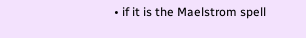• if it is the Maelstrom spell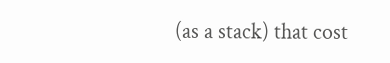(as a stack) that cost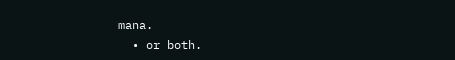mana.
  • or both.